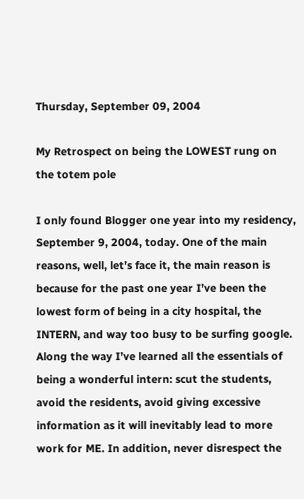Thursday, September 09, 2004

My Retrospect on being the LOWEST rung on the totem pole

I only found Blogger one year into my residency, September 9, 2004, today. One of the main reasons, well, let’s face it, the main reason is because for the past one year I’ve been the lowest form of being in a city hospital, the INTERN, and way too busy to be surfing google. Along the way I’ve learned all the essentials of being a wonderful intern: scut the students, avoid the residents, avoid giving excessive information as it will inevitably lead to more work for ME. In addition, never disrespect the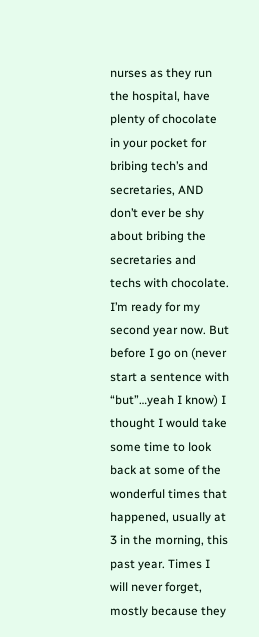nurses as they run the hospital, have plenty of chocolate in your pocket for bribing tech’s and secretaries, AND don’t ever be shy about bribing the secretaries and techs with chocolate. I’m ready for my second year now. But before I go on (never start a sentence with “but”…yeah I know) I thought I would take some time to look back at some of the wonderful times that happened, usually at 3 in the morning, this past year. Times I will never forget, mostly because they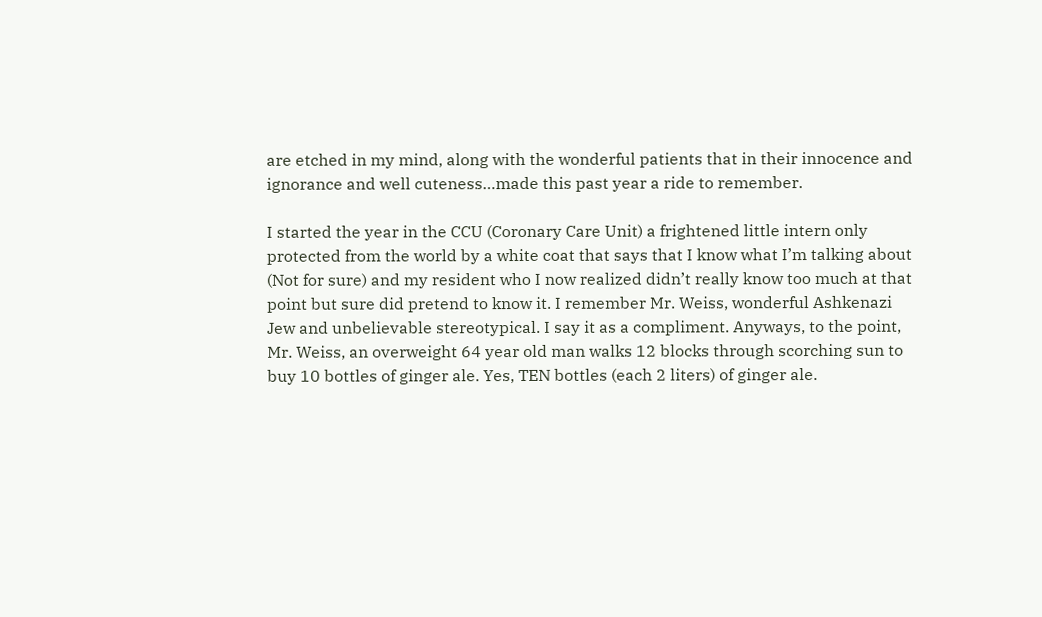are etched in my mind, along with the wonderful patients that in their innocence and ignorance and well cuteness…made this past year a ride to remember.

I started the year in the CCU (Coronary Care Unit) a frightened little intern only protected from the world by a white coat that says that I know what I’m talking about (Not for sure) and my resident who I now realized didn’t really know too much at that point but sure did pretend to know it. I remember Mr. Weiss, wonderful Ashkenazi Jew and unbelievable stereotypical. I say it as a compliment. Anyways, to the point, Mr. Weiss, an overweight 64 year old man walks 12 blocks through scorching sun to buy 10 bottles of ginger ale. Yes, TEN bottles (each 2 liters) of ginger ale.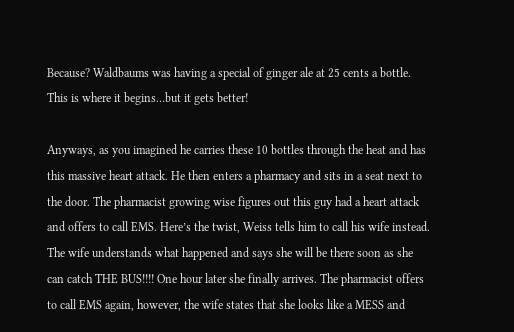Because? Waldbaums was having a special of ginger ale at 25 cents a bottle. This is where it begins…but it gets better!

Anyways, as you imagined he carries these 10 bottles through the heat and has this massive heart attack. He then enters a pharmacy and sits in a seat next to the door. The pharmacist growing wise figures out this guy had a heart attack and offers to call EMS. Here’s the twist, Weiss tells him to call his wife instead.
The wife understands what happened and says she will be there soon as she can catch THE BUS!!!! One hour later she finally arrives. The pharmacist offers to call EMS again, however, the wife states that she looks like a MESS and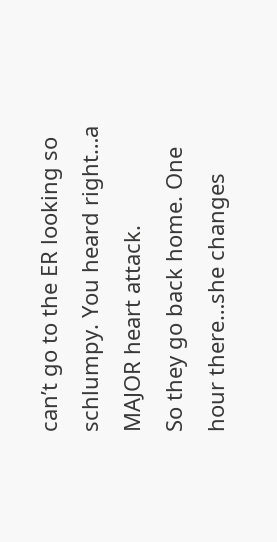can’t go to the ER looking so schlumpy. You heard right…a MAJOR heart attack.
So they go back home. One hour there…she changes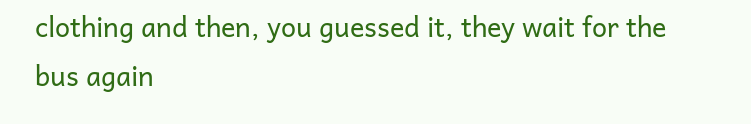clothing and then, you guessed it, they wait for the bus again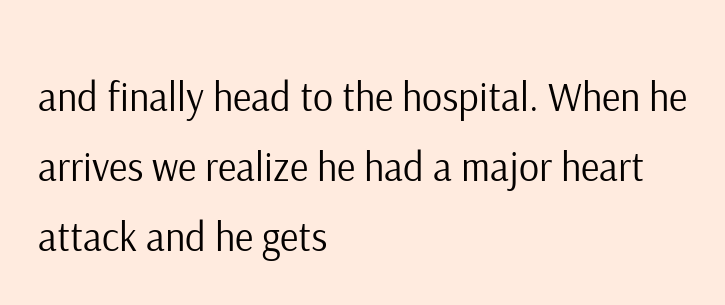and finally head to the hospital. When he arrives we realize he had a major heart attack and he gets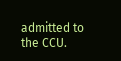admitted to the CCU.